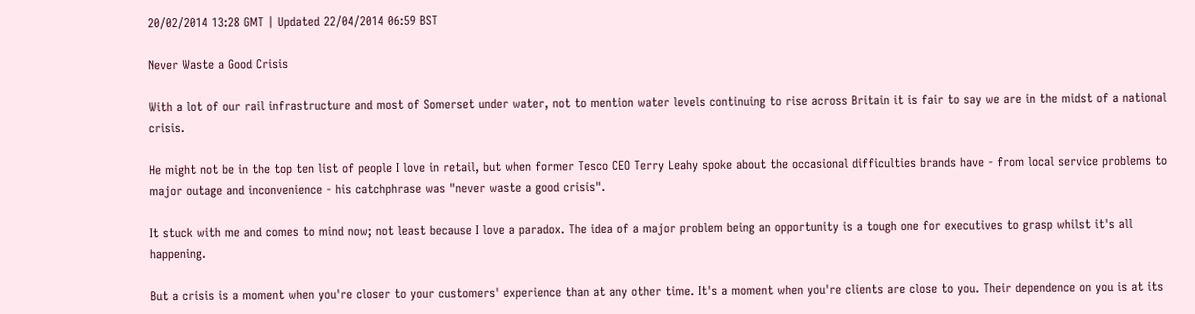20/02/2014 13:28 GMT | Updated 22/04/2014 06:59 BST

Never Waste a Good Crisis

With a lot of our rail infrastructure and most of Somerset under water, not to mention water levels continuing to rise across Britain it is fair to say we are in the midst of a national crisis.

He might not be in the top ten list of people I love in retail, but when former Tesco CEO Terry Leahy spoke about the occasional difficulties brands have - from local service problems to major outage and inconvenience - his catchphrase was "never waste a good crisis".

It stuck with me and comes to mind now; not least because I love a paradox. The idea of a major problem being an opportunity is a tough one for executives to grasp whilst it's all happening.

But a crisis is a moment when you're closer to your customers' experience than at any other time. It's a moment when you're clients are close to you. Their dependence on you is at its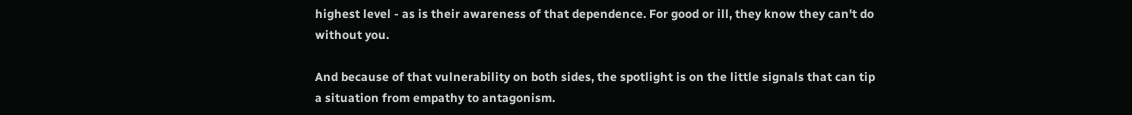highest level - as is their awareness of that dependence. For good or ill, they know they can't do without you.

And because of that vulnerability on both sides, the spotlight is on the little signals that can tip a situation from empathy to antagonism.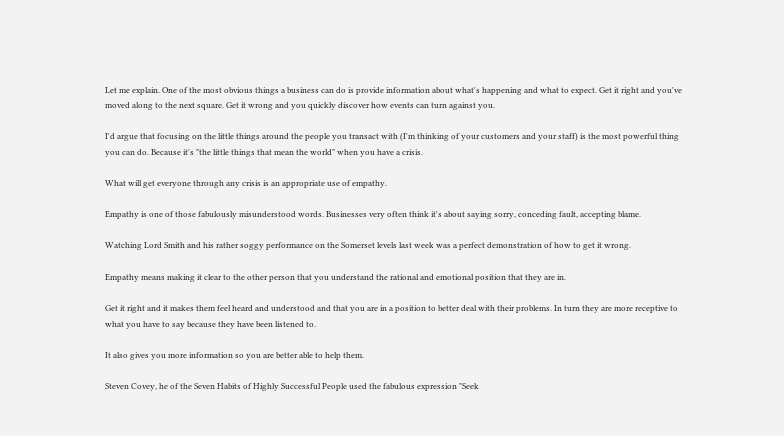Let me explain. One of the most obvious things a business can do is provide information about what's happening and what to expect. Get it right and you've moved along to the next square. Get it wrong and you quickly discover how events can turn against you.

I'd argue that focusing on the little things around the people you transact with (I'm thinking of your customers and your staff) is the most powerful thing you can do. Because it's "the little things that mean the world" when you have a crisis.

What will get everyone through any crisis is an appropriate use of empathy.

Empathy is one of those fabulously misunderstood words. Businesses very often think it's about saying sorry, conceding fault, accepting blame.

Watching Lord Smith and his rather soggy performance on the Somerset levels last week was a perfect demonstration of how to get it wrong.

Empathy means making it clear to the other person that you understand the rational and emotional position that they are in.

Get it right and it makes them feel heard and understood and that you are in a position to better deal with their problems. In turn they are more receptive to what you have to say because they have been listened to.

It also gives you more information so you are better able to help them.

Steven Covey, he of the Seven Habits of Highly Successful People used the fabulous expression "Seek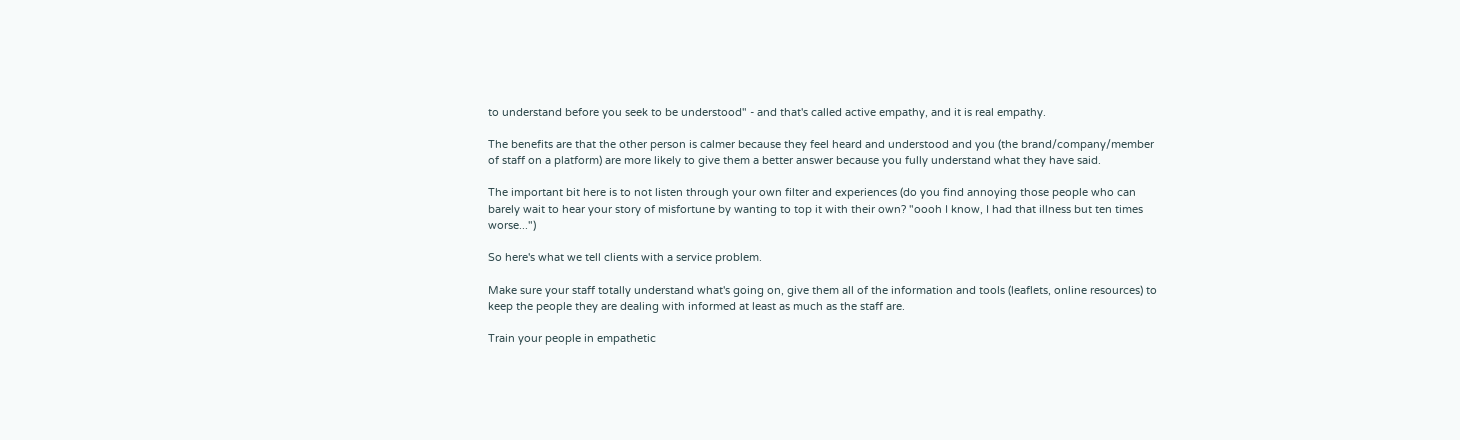to understand before you seek to be understood" - and that's called active empathy, and it is real empathy.

The benefits are that the other person is calmer because they feel heard and understood and you (the brand/company/member of staff on a platform) are more likely to give them a better answer because you fully understand what they have said.

The important bit here is to not listen through your own filter and experiences (do you find annoying those people who can barely wait to hear your story of misfortune by wanting to top it with their own? "oooh I know, I had that illness but ten times worse...")

So here's what we tell clients with a service problem.

Make sure your staff totally understand what's going on, give them all of the information and tools (leaflets, online resources) to keep the people they are dealing with informed at least as much as the staff are.

Train your people in empathetic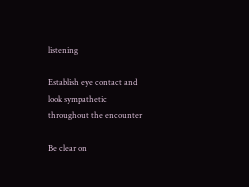listening

Establish eye contact and look sympathetic throughout the encounter

Be clear on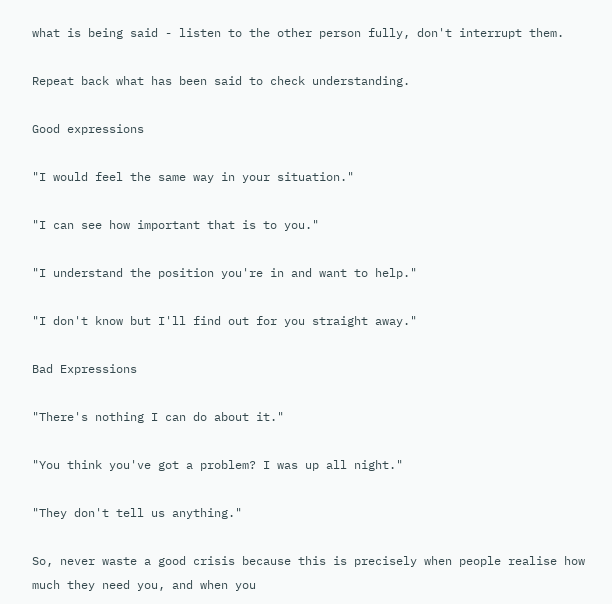what is being said - listen to the other person fully, don't interrupt them.

Repeat back what has been said to check understanding.

Good expressions

"I would feel the same way in your situation."

"I can see how important that is to you."

"I understand the position you're in and want to help."

"I don't know but I'll find out for you straight away."

Bad Expressions

"There's nothing I can do about it."

"You think you've got a problem? I was up all night."

"They don't tell us anything."

So, never waste a good crisis because this is precisely when people realise how much they need you, and when you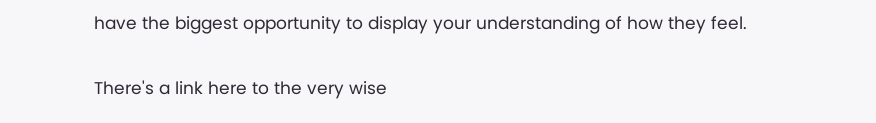have the biggest opportunity to display your understanding of how they feel.

There's a link here to the very wise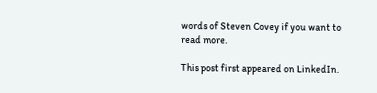words of Steven Covey if you want to read more.

This post first appeared on LinkedIn.